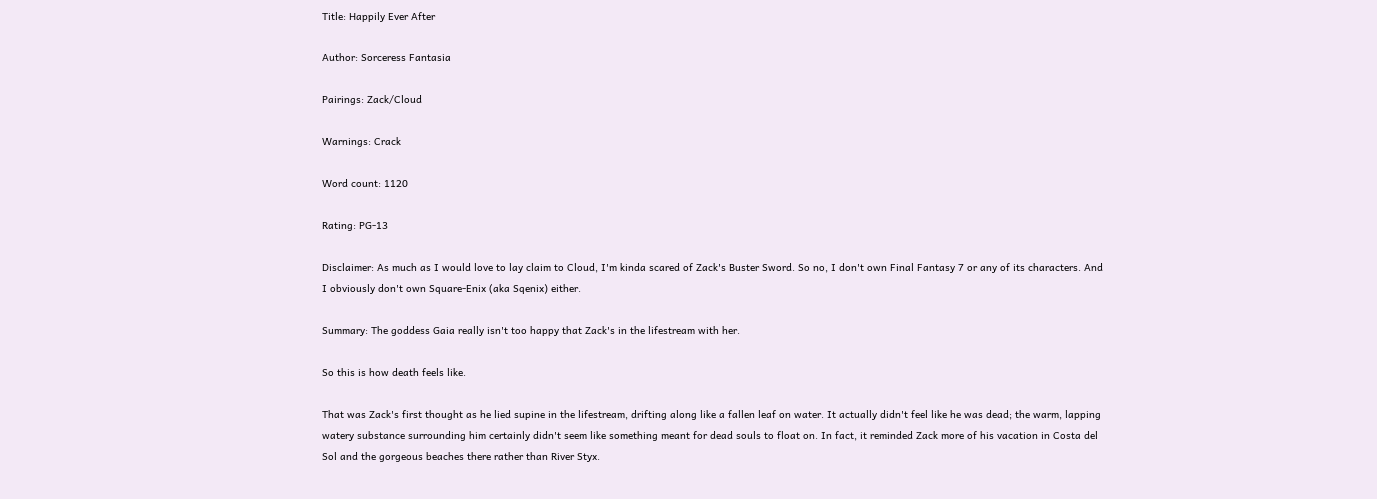Title: Happily Ever After

Author: Sorceress Fantasia

Pairings: Zack/Cloud

Warnings: Crack

Word count: 1120

Rating: PG-13

Disclaimer: As much as I would love to lay claim to Cloud, I'm kinda scared of Zack's Buster Sword. So no, I don't own Final Fantasy 7 or any of its characters. And I obviously don't own Square-Enix (aka Sqenix) either.

Summary: The goddess Gaia really isn't too happy that Zack's in the lifestream with her.

So this is how death feels like.

That was Zack's first thought as he lied supine in the lifestream, drifting along like a fallen leaf on water. It actually didn't feel like he was dead; the warm, lapping watery substance surrounding him certainly didn't seem like something meant for dead souls to float on. In fact, it reminded Zack more of his vacation in Costa del Sol and the gorgeous beaches there rather than River Styx.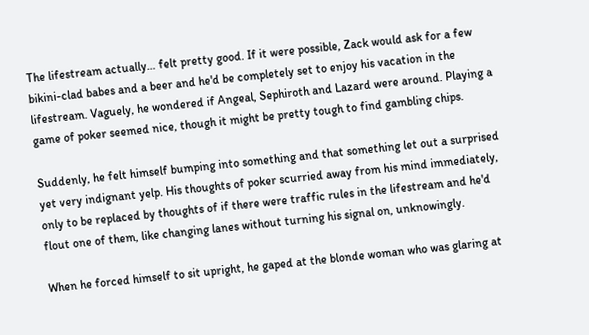The lifestream actually… felt pretty good. If it were possible, Zack would ask for a few bikini-clad babes and a beer and he'd be completely set to enjoy his vacation in the lifestream. Vaguely, he wondered if Angeal, Sephiroth and Lazard were around. Playing a game of poker seemed nice, though it might be pretty tough to find gambling chips.

Suddenly, he felt himself bumping into something and that something let out a surprised yet very indignant yelp. His thoughts of poker scurried away from his mind immediately, only to be replaced by thoughts of if there were traffic rules in the lifestream and he'd flout one of them, like changing lanes without turning his signal on, unknowingly.

When he forced himself to sit upright, he gaped at the blonde woman who was glaring at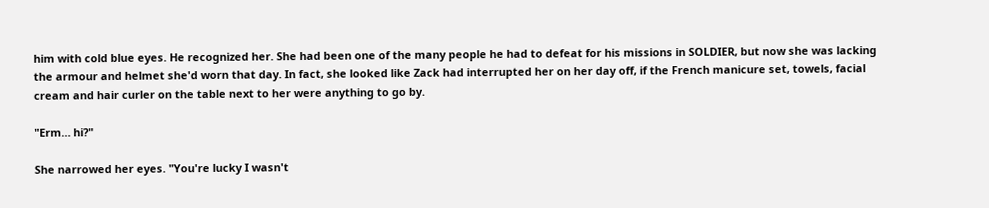him with cold blue eyes. He recognized her. She had been one of the many people he had to defeat for his missions in SOLDIER, but now she was lacking the armour and helmet she'd worn that day. In fact, she looked like Zack had interrupted her on her day off, if the French manicure set, towels, facial cream and hair curler on the table next to her were anything to go by.

"Erm… hi?"

She narrowed her eyes. "You're lucky I wasn't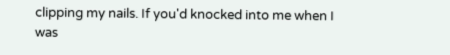clipping my nails. If you'd knocked into me when I was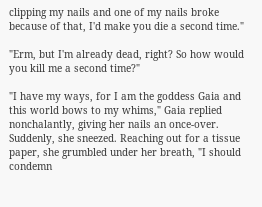clipping my nails and one of my nails broke because of that, I'd make you die a second time."

"Erm, but I'm already dead, right? So how would you kill me a second time?"

"I have my ways, for I am the goddess Gaia and this world bows to my whims," Gaia replied nonchalantly, giving her nails an once-over. Suddenly, she sneezed. Reaching out for a tissue paper, she grumbled under her breath, "I should condemn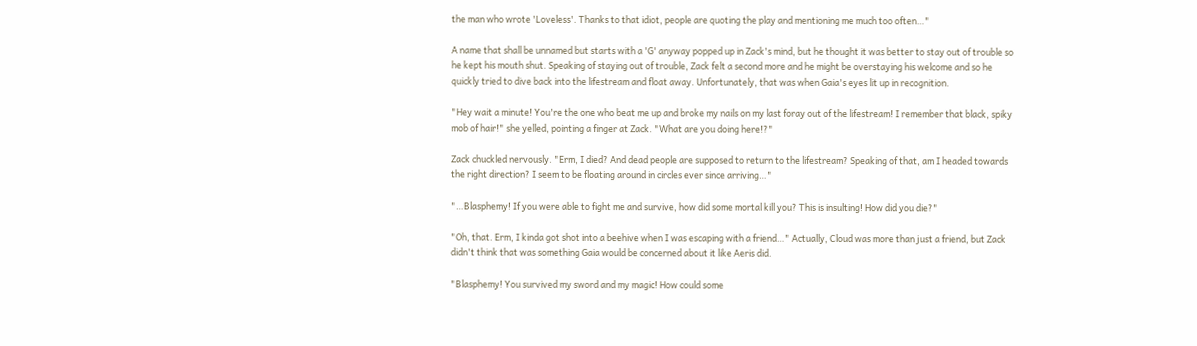the man who wrote 'Loveless'. Thanks to that idiot, people are quoting the play and mentioning me much too often…"

A name that shall be unnamed but starts with a 'G' anyway popped up in Zack's mind, but he thought it was better to stay out of trouble so he kept his mouth shut. Speaking of staying out of trouble, Zack felt a second more and he might be overstaying his welcome and so he quickly tried to dive back into the lifestream and float away. Unfortunately, that was when Gaia's eyes lit up in recognition.

"Hey wait a minute! You're the one who beat me up and broke my nails on my last foray out of the lifestream! I remember that black, spiky mob of hair!" she yelled, pointing a finger at Zack. "What are you doing here!?"

Zack chuckled nervously. "Erm, I died? And dead people are supposed to return to the lifestream? Speaking of that, am I headed towards the right direction? I seem to be floating around in circles ever since arriving…"

"…Blasphemy! If you were able to fight me and survive, how did some mortal kill you? This is insulting! How did you die?"

"Oh, that. Erm, I kinda got shot into a beehive when I was escaping with a friend…" Actually, Cloud was more than just a friend, but Zack didn't think that was something Gaia would be concerned about it like Aeris did.

"Blasphemy! You survived my sword and my magic! How could some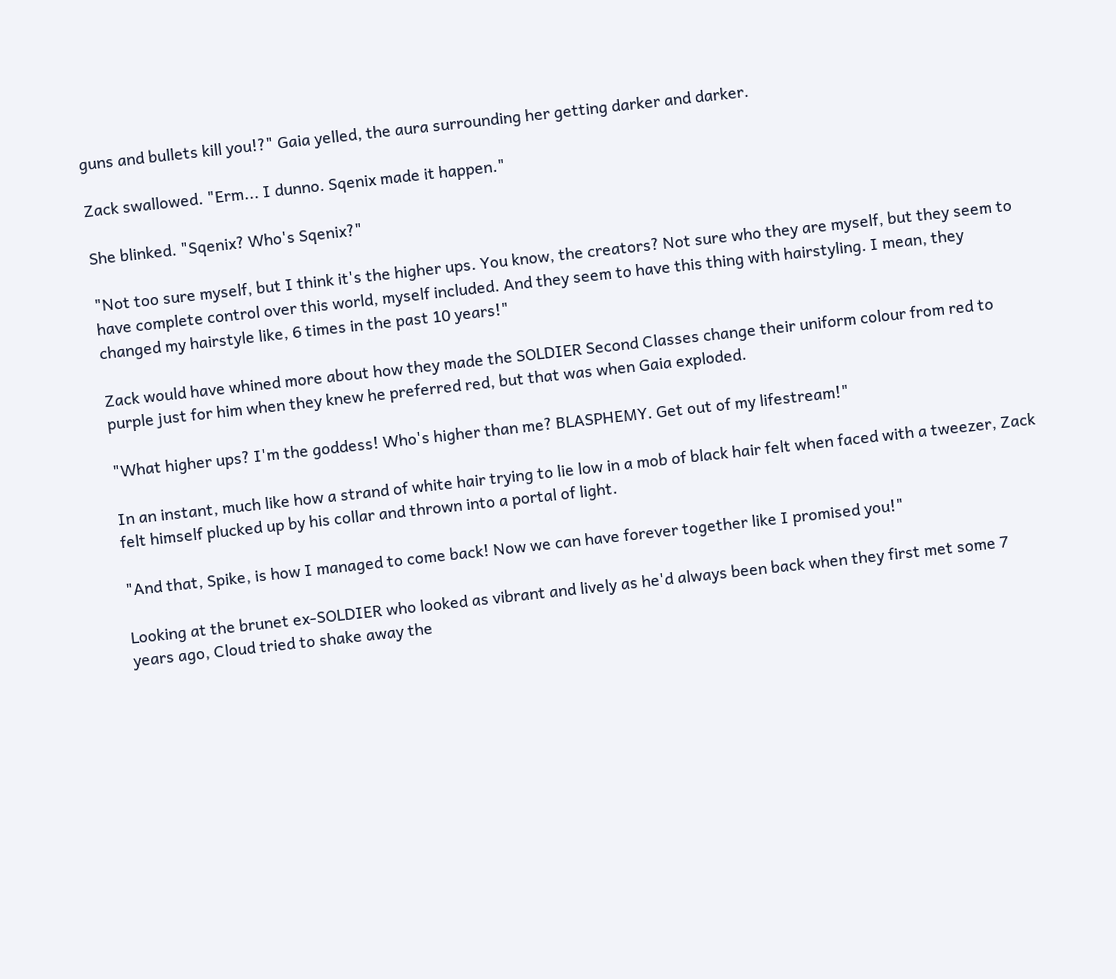guns and bullets kill you!?" Gaia yelled, the aura surrounding her getting darker and darker.

Zack swallowed. "Erm... I dunno. Sqenix made it happen."

She blinked. "Sqenix? Who's Sqenix?"

"Not too sure myself, but I think it's the higher ups. You know, the creators? Not sure who they are myself, but they seem to have complete control over this world, myself included. And they seem to have this thing with hairstyling. I mean, they changed my hairstyle like, 6 times in the past 10 years!"

Zack would have whined more about how they made the SOLDIER Second Classes change their uniform colour from red to purple just for him when they knew he preferred red, but that was when Gaia exploded.

"What higher ups? I'm the goddess! Who's higher than me? BLASPHEMY. Get out of my lifestream!"

In an instant, much like how a strand of white hair trying to lie low in a mob of black hair felt when faced with a tweezer, Zack felt himself plucked up by his collar and thrown into a portal of light.

"And that, Spike, is how I managed to come back! Now we can have forever together like I promised you!"

Looking at the brunet ex-SOLDIER who looked as vibrant and lively as he'd always been back when they first met some 7 years ago, Cloud tried to shake away the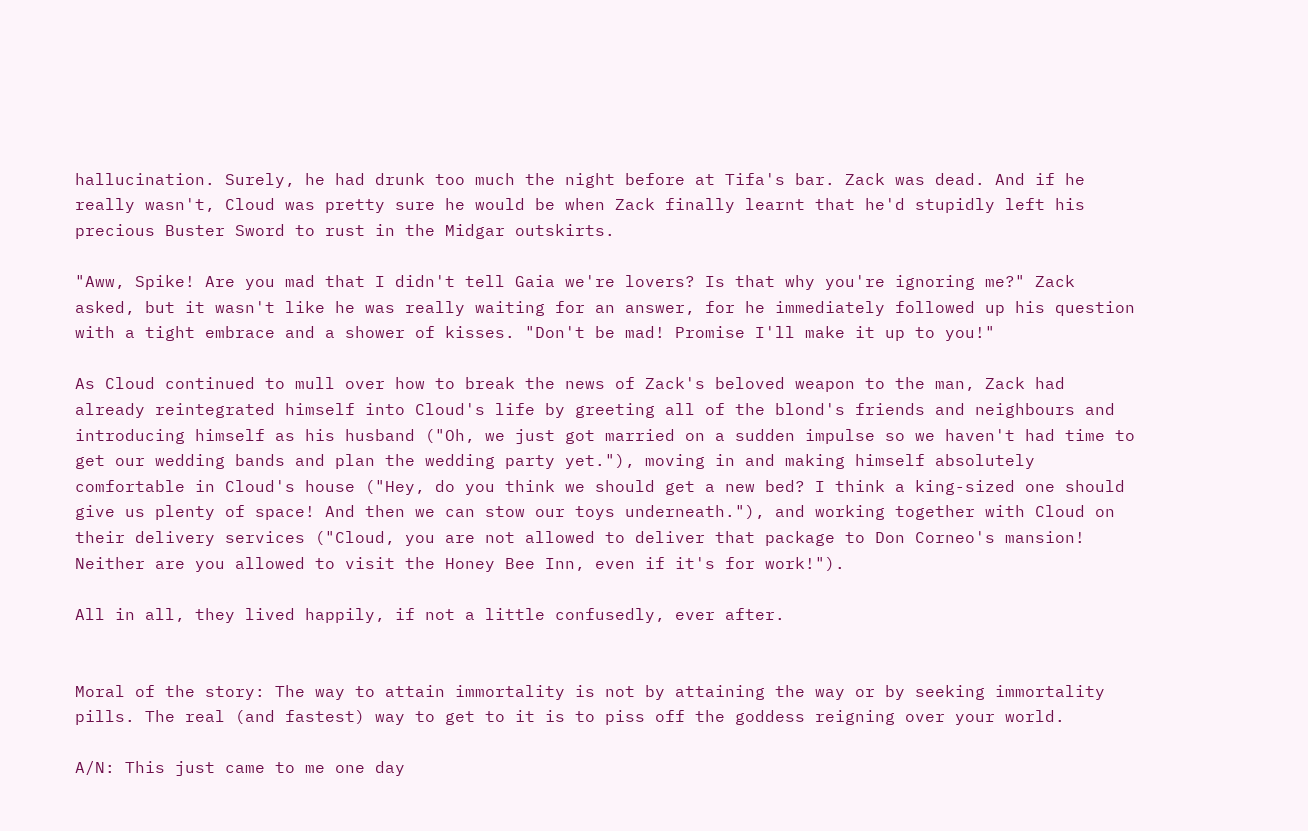hallucination. Surely, he had drunk too much the night before at Tifa's bar. Zack was dead. And if he really wasn't, Cloud was pretty sure he would be when Zack finally learnt that he'd stupidly left his precious Buster Sword to rust in the Midgar outskirts.

"Aww, Spike! Are you mad that I didn't tell Gaia we're lovers? Is that why you're ignoring me?" Zack asked, but it wasn't like he was really waiting for an answer, for he immediately followed up his question with a tight embrace and a shower of kisses. "Don't be mad! Promise I'll make it up to you!"

As Cloud continued to mull over how to break the news of Zack's beloved weapon to the man, Zack had already reintegrated himself into Cloud's life by greeting all of the blond's friends and neighbours and introducing himself as his husband ("Oh, we just got married on a sudden impulse so we haven't had time to get our wedding bands and plan the wedding party yet."), moving in and making himself absolutely comfortable in Cloud's house ("Hey, do you think we should get a new bed? I think a king-sized one should give us plenty of space! And then we can stow our toys underneath."), and working together with Cloud on their delivery services ("Cloud, you are not allowed to deliver that package to Don Corneo's mansion! Neither are you allowed to visit the Honey Bee Inn, even if it's for work!").

All in all, they lived happily, if not a little confusedly, ever after.


Moral of the story: The way to attain immortality is not by attaining the way or by seeking immortality pills. The real (and fastest) way to get to it is to piss off the goddess reigning over your world.

A/N: This just came to me one day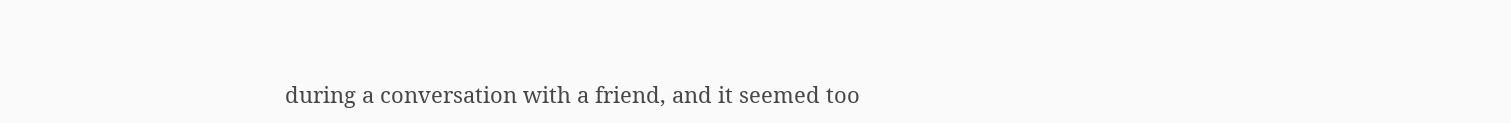during a conversation with a friend, and it seemed too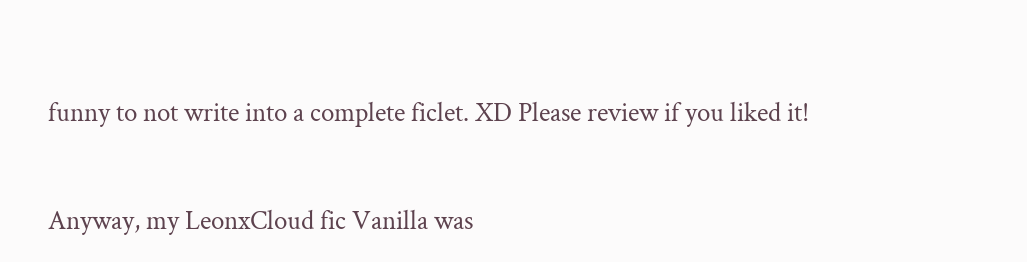funny to not write into a complete ficlet. XD Please review if you liked it!

Anyway, my LeonxCloud fic Vanilla was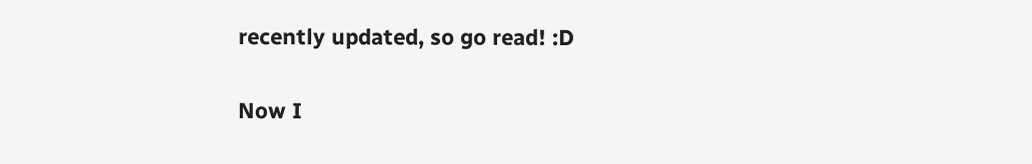recently updated, so go read! :D

Now I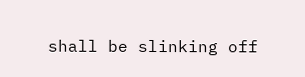shall be slinking off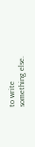to write something else.